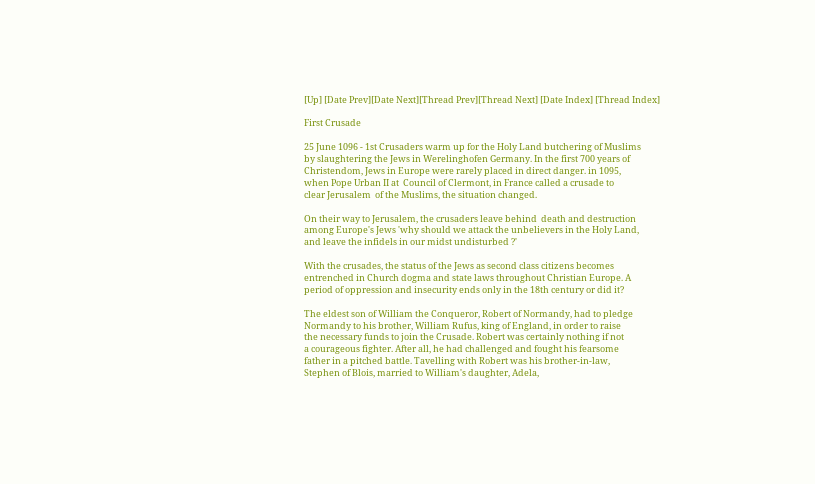[Up] [Date Prev][Date Next][Thread Prev][Thread Next] [Date Index] [Thread Index]

First Crusade

25 June 1096 - 1st Crusaders warm up for the Holy Land butchering of Muslims
by slaughtering the Jews in Werelinghofen Germany. In the first 700 years of
Christendom, Jews in Europe were rarely placed in direct danger. in 1095,
when Pope Urban II at  Council of Clermont, in France called a crusade to
clear Jerusalem  of the Muslims, the situation changed.

On their way to Jerusalem, the crusaders leave behind  death and destruction
among Europe's Jews 'why should we attack the unbelievers in the Holy Land,
and leave the infidels in our midst undisturbed ?'

With the crusades, the status of the Jews as second class citizens becomes
entrenched in Church dogma and state laws throughout Christian Europe. A
period of oppression and insecurity ends only in the 18th century or did it?

The eldest son of William the Conqueror, Robert of Normandy, had to pledge
Normandy to his brother, William Rufus, king of England, in order to raise
the necessary funds to join the Crusade. Robert was certainly nothing if not
a courageous fighter. After all, he had challenged and fought his fearsome
father in a pitched battle. Tavelling with Robert was his brother-in-law,
Stephen of Blois, married to William's daughter, Adela,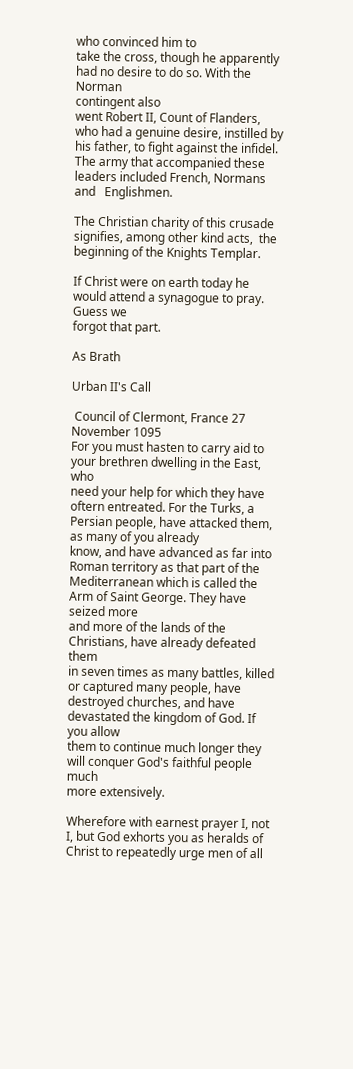who convinced him to
take the cross, though he apparently had no desire to do so. With the Norman
contingent also
went Robert II, Count of Flanders, who had a genuine desire, instilled by
his father, to fight against the infidel. The army that accompanied these
leaders included French, Normans and   Englishmen.

The Christian charity of this crusade signifies, among other kind acts,  the
beginning of the Knights Templar.

If Christ were on earth today he would attend a synagogue to pray. Guess we
forgot that part.

As Brath

Urban II's Call

 Council of Clermont, France 27 November 1095
For you must hasten to carry aid to your brethren dwelling in the East, who
need your help for which they have oftern entreated. For the Turks, a
Persian people, have attacked them, as many of you already
know, and have advanced as far into Roman territory as that part of the
Mediterranean which is called the Arm of Saint George. They have seized more
and more of the lands of the Christians, have already defeated them
in seven times as many battles, killed or captured many people, have
destroyed churches, and have devastated the kingdom of God. If you allow
them to continue much longer they will conquer God's faithful people much
more extensively.

Wherefore with earnest prayer I, not I, but God exhorts you as heralds of
Christ to repeatedly urge men of all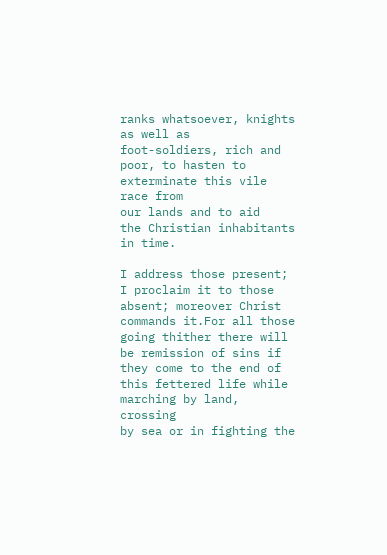ranks whatsoever, knights as well as
foot-soldiers, rich and poor, to hasten to exterminate this vile race from
our lands and to aid    the Christian inhabitants in time.

I address those present; I proclaim it to those absent; moreover Christ
commands it.For all those going thither there will be remission of sins if
they come to the end of this fettered life while marching by land, crossing
by sea or in fighting the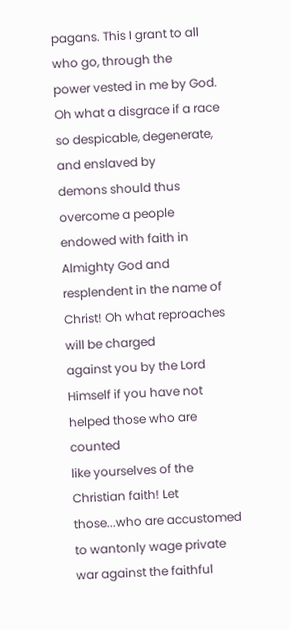pagans. This I grant to all who go, through the
power vested in me by God.
Oh what a disgrace if a race so despicable, degenerate, and enslaved by
demons should thus overcome a people endowed with faith in Almighty God and
resplendent in the name of Christ! Oh what reproaches will be charged
against you by the Lord Himself if you have not helped those who are counted
like yourselves of the      Christian faith! Let those...who are accustomed
to wantonly wage private war against the faithful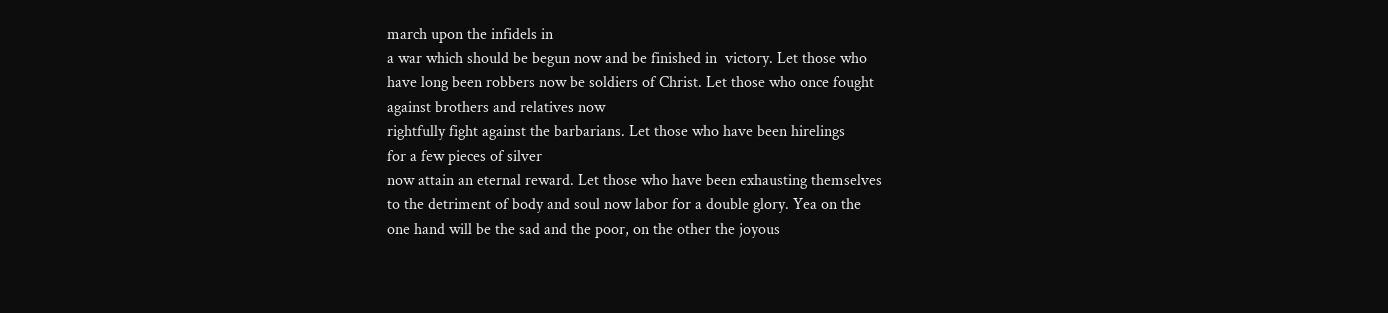march upon the infidels in
a war which should be begun now and be finished in  victory. Let those who
have long been robbers now be soldiers of Christ. Let those who once fought
against brothers and relatives now
rightfully fight against the barbarians. Let those who have been hirelings
for a few pieces of silver
now attain an eternal reward. Let those who have been exhausting themselves
to the detriment of body and soul now labor for a double glory. Yea on the
one hand will be the sad and the poor, on the other the joyous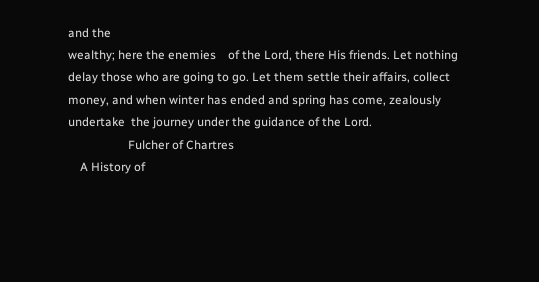and the
wealthy; here the enemies    of the Lord, there His friends. Let nothing
delay those who are going to go. Let them settle their affairs, collect
money, and when winter has ended and spring has come, zealously
undertake  the journey under the guidance of the Lord.
                    Fulcher of Chartres
    A History of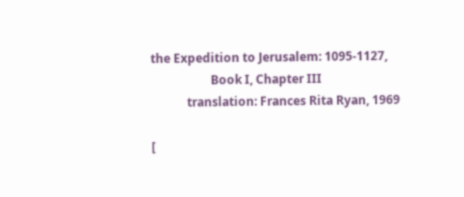the Expedition to Jerusalem: 1095-1127,
                    Book I, Chapter III
            translation: Frances Rita Ryan, 1969

[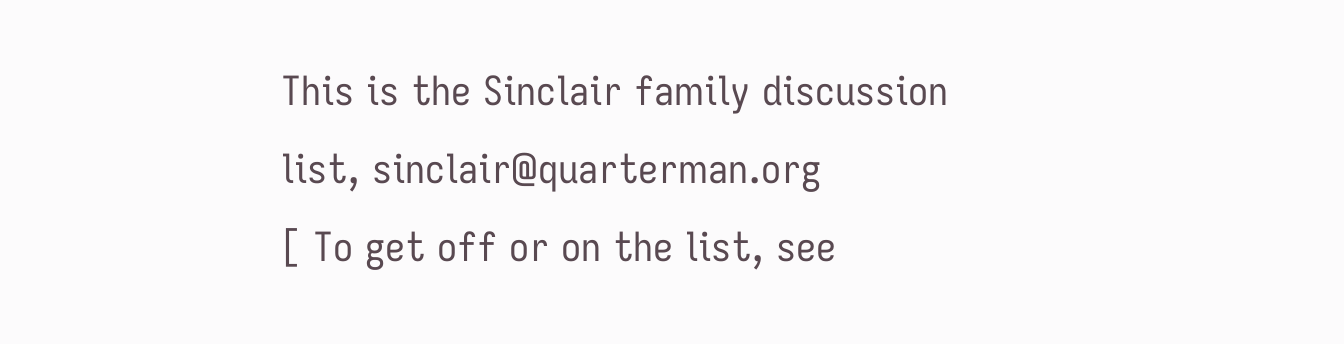This is the Sinclair family discussion list, sinclair@quarterman.org
[ To get off or on the list, see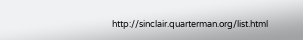http://sinclair.quarterman.org/list.html